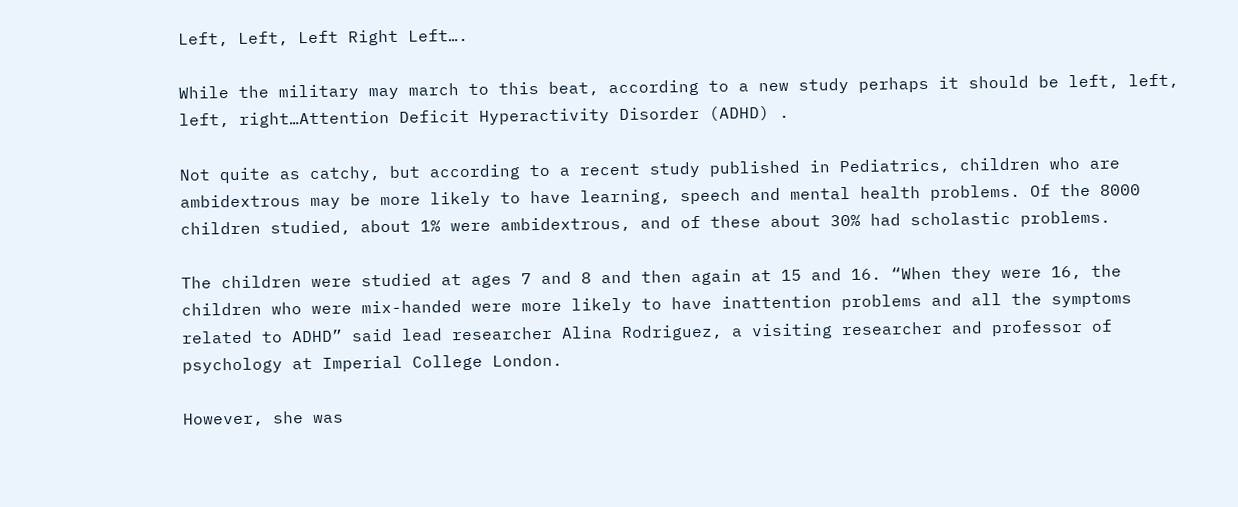Left, Left, Left Right Left….

While the military may march to this beat, according to a new study perhaps it should be left, left, left, right…Attention Deficit Hyperactivity Disorder (ADHD) .

Not quite as catchy, but according to a recent study published in Pediatrics, children who are ambidextrous may be more likely to have learning, speech and mental health problems. Of the 8000 children studied, about 1% were ambidextrous, and of these about 30% had scholastic problems.

The children were studied at ages 7 and 8 and then again at 15 and 16. “When they were 16, the children who were mix-handed were more likely to have inattention problems and all the symptoms related to ADHD” said lead researcher Alina Rodriguez, a visiting researcher and professor of psychology at Imperial College London.

However, she was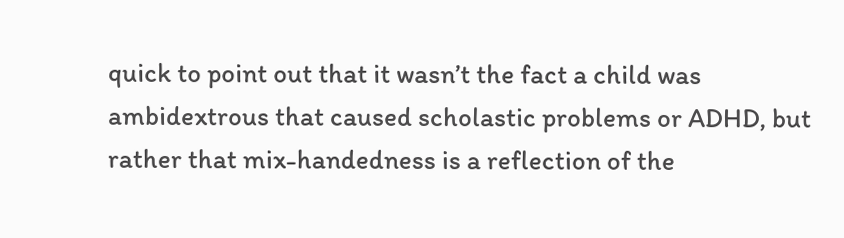quick to point out that it wasn’t the fact a child was ambidextrous that caused scholastic problems or ADHD, but rather that mix-handedness is a reflection of the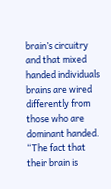brain’s circuitry and that mixed handed individuals brains are wired differently from those who are dominant handed. “The fact that their brain is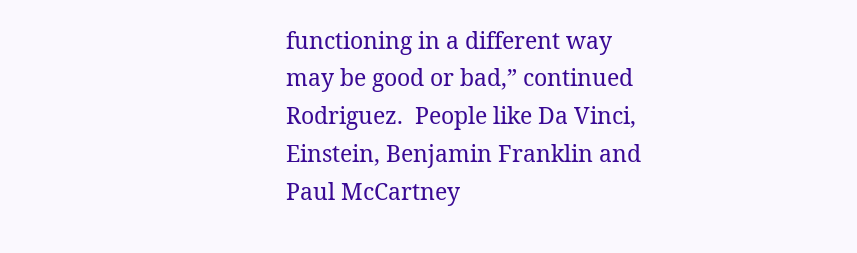functioning in a different way may be good or bad,” continued Rodriguez.  People like Da Vinci, Einstein, Benjamin Franklin and Paul McCartney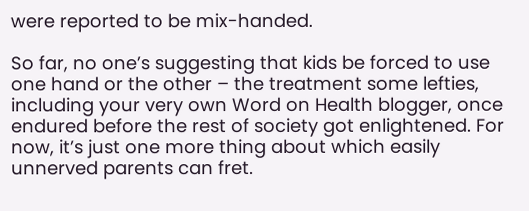were reported to be mix-handed.

So far, no one’s suggesting that kids be forced to use one hand or the other – the treatment some lefties, including your very own Word on Health blogger, once endured before the rest of society got enlightened. For now, it’s just one more thing about which easily unnerved parents can fret.